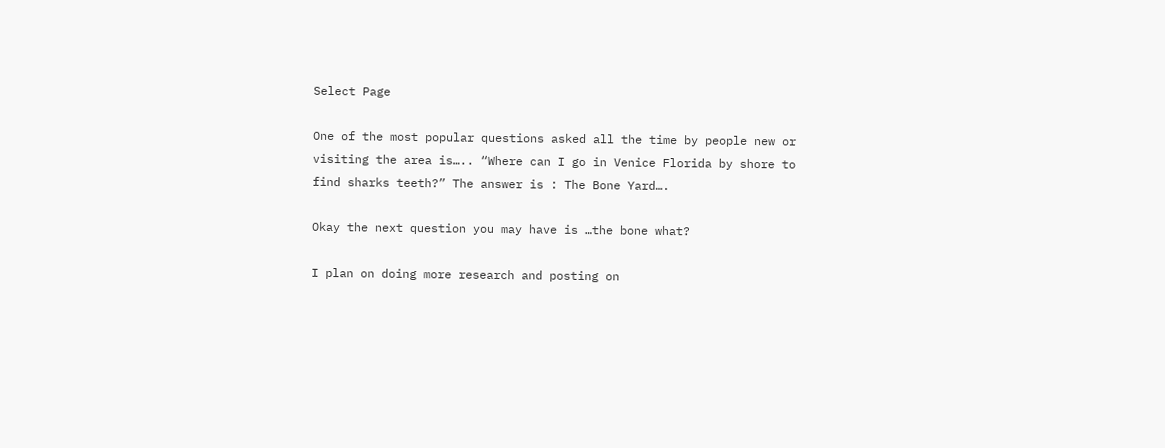Select Page

One of the most popular questions asked all the time by people new or visiting the area is….. “Where can I go in Venice Florida by shore to find sharks teeth?” The answer is : The Bone Yard….

Okay the next question you may have is …the bone what?

I plan on doing more research and posting on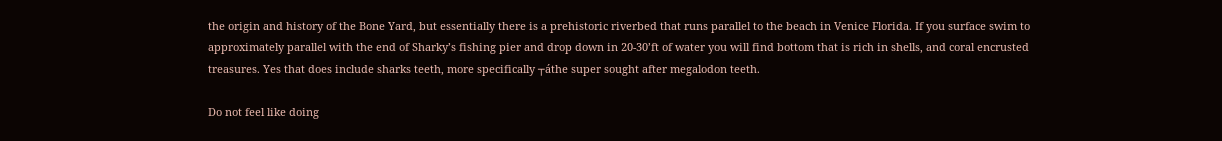the origin and history of the Bone Yard, but essentially there is a prehistoric riverbed that runs parallel to the beach in Venice Florida. If you surface swim to approximately parallel with the end of Sharky’s fishing pier and drop down in 20-30’ft of water you will find bottom that is rich in shells, and coral encrusted treasures. Yes that does include sharks teeth, more specifically ┬áthe super sought after megalodon teeth.

Do not feel like doing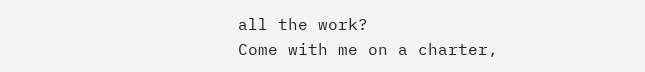all the work?
Come with me on a charter,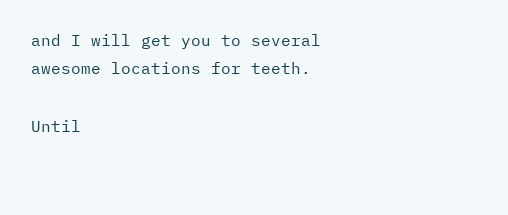and I will get you to several awesome locations for teeth.

Until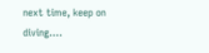next time, keep on diving….